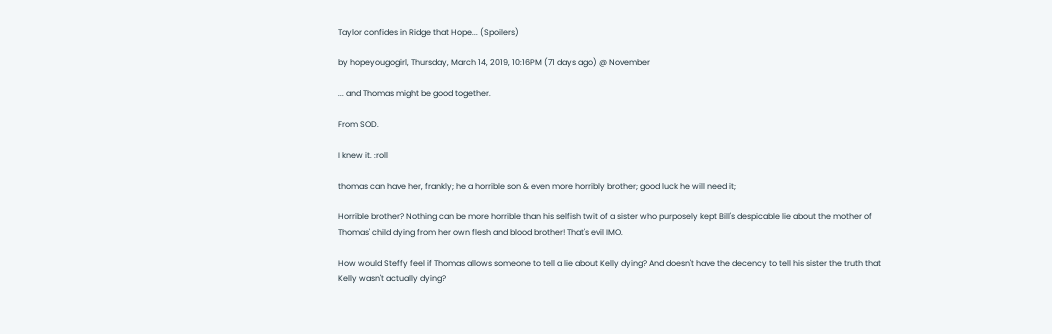Taylor confides in Ridge that Hope... (Spoilers)

by hopeyougogirl, Thursday, March 14, 2019, 10:16PM (71 days ago) @ November

... and Thomas might be good together.

From SOD.

I knew it. :roll

thomas can have her, frankly; he a horrible son & even more horribly brother; good luck he will need it;

Horrible brother? Nothing can be more horrible than his selfish twit of a sister who purposely kept Bill's despicable lie about the mother of Thomas' child dying from her own flesh and blood brother! That's evil IMO.

How would Steffy feel if Thomas allows someone to tell a lie about Kelly dying? And doesn't have the decency to tell his sister the truth that Kelly wasn't actually dying?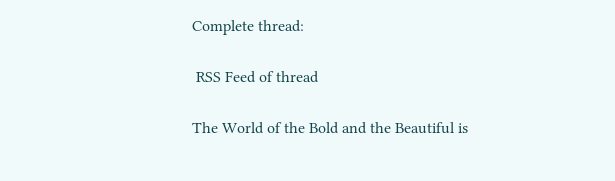Complete thread:

 RSS Feed of thread

The World of the Bold and the Beautiful is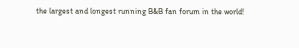the largest and longest running B&B fan forum in the world!